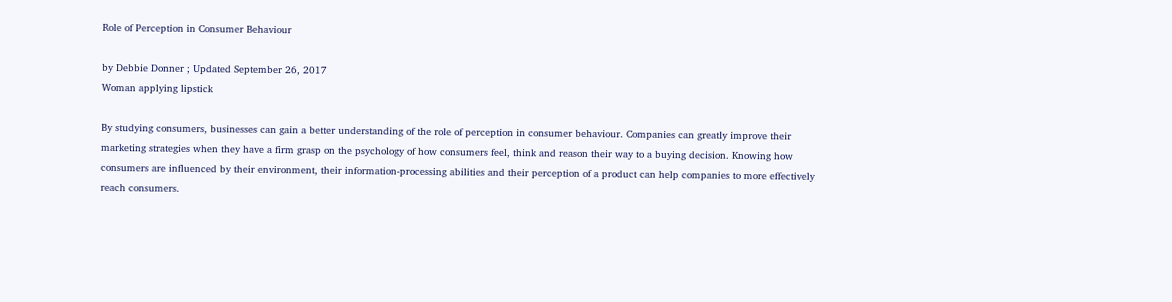Role of Perception in Consumer Behaviour

by Debbie Donner ; Updated September 26, 2017
Woman applying lipstick

By studying consumers, businesses can gain a better understanding of the role of perception in consumer behaviour. Companies can greatly improve their marketing strategies when they have a firm grasp on the psychology of how consumers feel, think and reason their way to a buying decision. Knowing how consumers are influenced by their environment, their information-processing abilities and their perception of a product can help companies to more effectively reach consumers.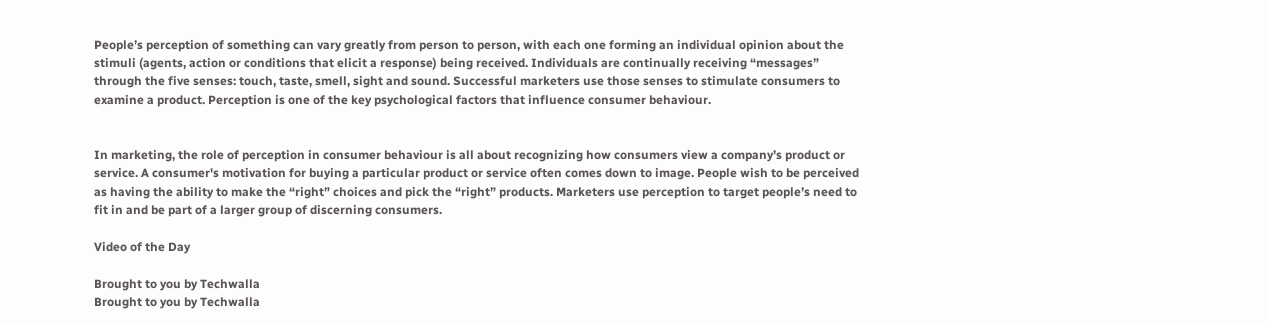People’s perception of something can vary greatly from person to person, with each one forming an individual opinion about the stimuli (agents, action or conditions that elicit a response) being received. Individuals are continually receiving “messages” through the five senses: touch, taste, smell, sight and sound. Successful marketers use those senses to stimulate consumers to examine a product. Perception is one of the key psychological factors that influence consumer behaviour.


In marketing, the role of perception in consumer behaviour is all about recognizing how consumers view a company’s product or service. A consumer's motivation for buying a particular product or service often comes down to image. People wish to be perceived as having the ability to make the “right” choices and pick the “right” products. Marketers use perception to target people’s need to fit in and be part of a larger group of discerning consumers.

Video of the Day

Brought to you by Techwalla
Brought to you by Techwalla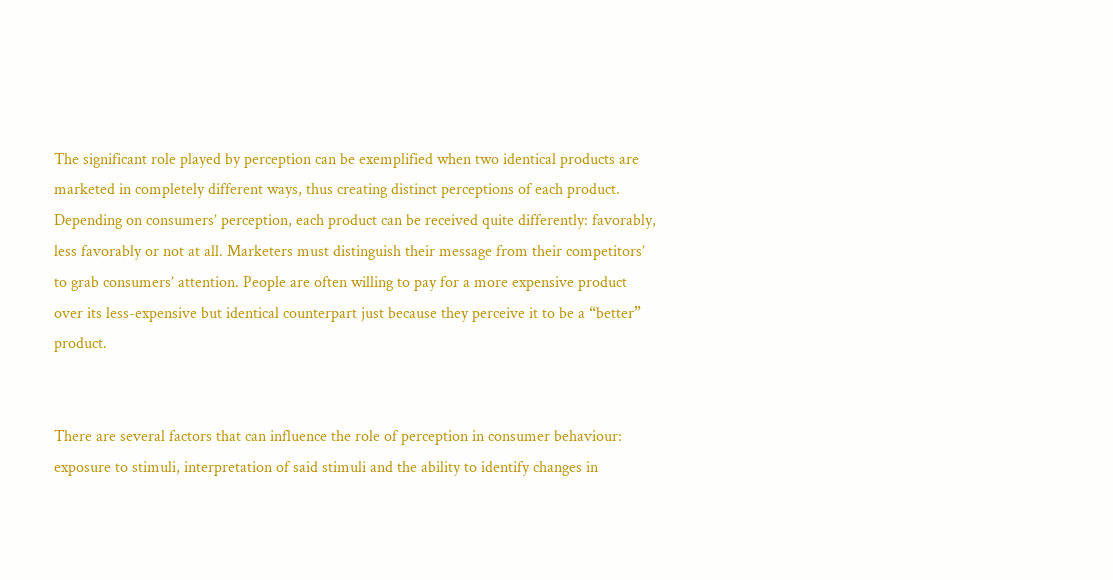The significant role played by perception can be exemplified when two identical products are marketed in completely different ways, thus creating distinct perceptions of each product. Depending on consumers’ perception, each product can be received quite differently: favorably, less favorably or not at all. Marketers must distinguish their message from their competitors’ to grab consumers’ attention. People are often willing to pay for a more expensive product over its less-expensive but identical counterpart just because they perceive it to be a “better” product.


There are several factors that can influence the role of perception in consumer behaviour: exposure to stimuli, interpretation of said stimuli and the ability to identify changes in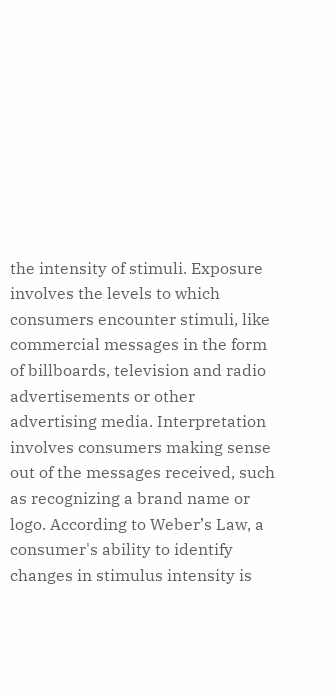the intensity of stimuli. Exposure involves the levels to which consumers encounter stimuli, like commercial messages in the form of billboards, television and radio advertisements or other advertising media. Interpretation involves consumers making sense out of the messages received, such as recognizing a brand name or logo. According to Weber’s Law, a consumer's ability to identify changes in stimulus intensity is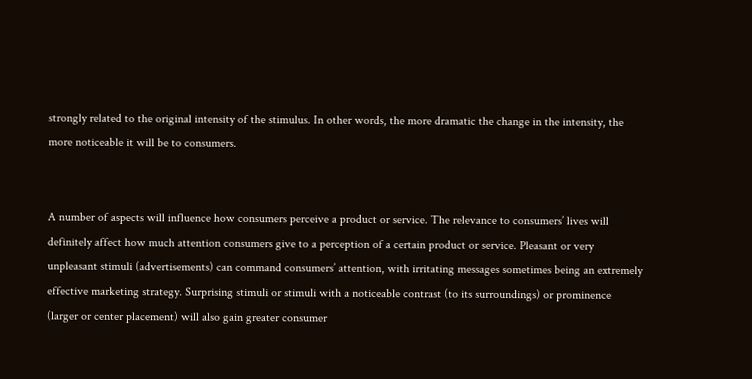strongly related to the original intensity of the stimulus. In other words, the more dramatic the change in the intensity, the more noticeable it will be to consumers.


A number of aspects will influence how consumers perceive a product or service. The relevance to consumers’ lives will definitely affect how much attention consumers give to a perception of a certain product or service. Pleasant or very unpleasant stimuli (advertisements) can command consumers’ attention, with irritating messages sometimes being an extremely effective marketing strategy. Surprising stimuli or stimuli with a noticeable contrast (to its surroundings) or prominence (larger or center placement) will also gain greater consumer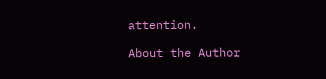attention.

About the Author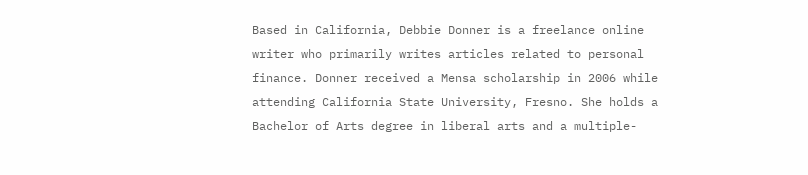Based in California, Debbie Donner is a freelance online writer who primarily writes articles related to personal finance. Donner received a Mensa scholarship in 2006 while attending California State University, Fresno. She holds a Bachelor of Arts degree in liberal arts and a multiple-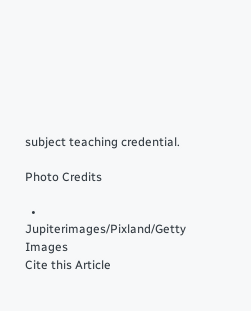subject teaching credential.

Photo Credits

  • Jupiterimages/Pixland/Getty Images
Cite this Article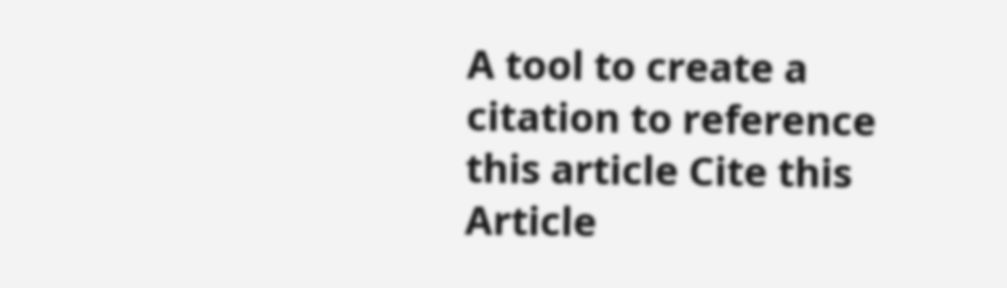A tool to create a citation to reference this article Cite this Article